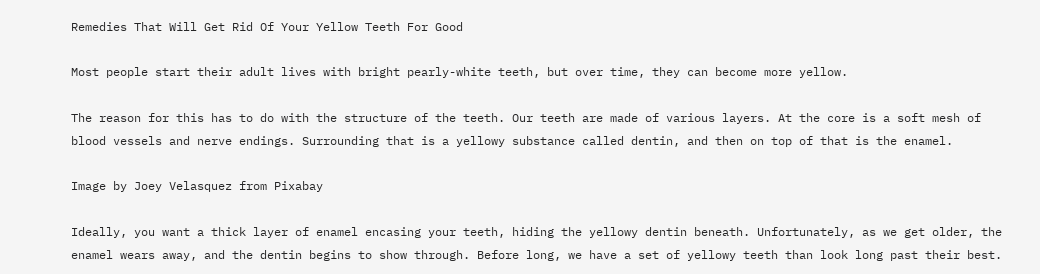Remedies That Will Get Rid Of Your Yellow Teeth For Good

Most people start their adult lives with bright pearly-white teeth, but over time, they can become more yellow.

The reason for this has to do with the structure of the teeth. Our teeth are made of various layers. At the core is a soft mesh of blood vessels and nerve endings. Surrounding that is a yellowy substance called dentin, and then on top of that is the enamel.

Image by Joey Velasquez from Pixabay

Ideally, you want a thick layer of enamel encasing your teeth, hiding the yellowy dentin beneath. Unfortunately, as we get older, the enamel wears away, and the dentin begins to show through. Before long, we have a set of yellowy teeth than look long past their best.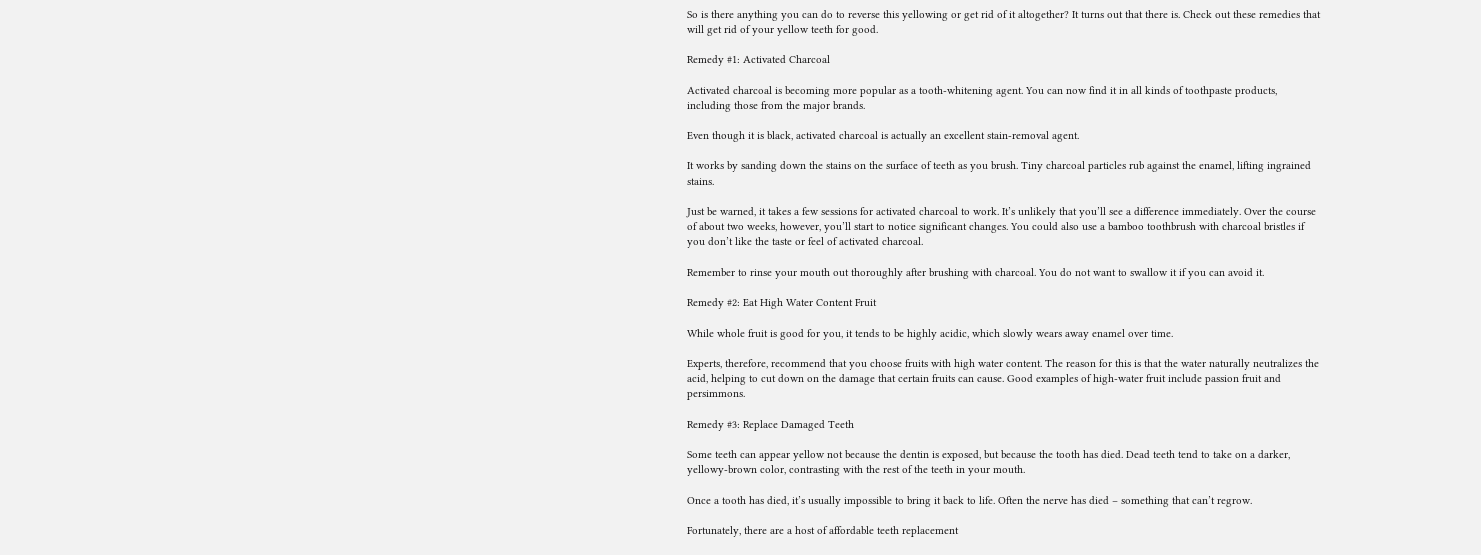So is there anything you can do to reverse this yellowing or get rid of it altogether? It turns out that there is. Check out these remedies that will get rid of your yellow teeth for good.

Remedy #1: Activated Charcoal

Activated charcoal is becoming more popular as a tooth-whitening agent. You can now find it in all kinds of toothpaste products, including those from the major brands.

Even though it is black, activated charcoal is actually an excellent stain-removal agent.

It works by sanding down the stains on the surface of teeth as you brush. Tiny charcoal particles rub against the enamel, lifting ingrained stains.

Just be warned, it takes a few sessions for activated charcoal to work. It’s unlikely that you’ll see a difference immediately. Over the course of about two weeks, however, you’ll start to notice significant changes. You could also use a bamboo toothbrush with charcoal bristles if you don’t like the taste or feel of activated charcoal.

Remember to rinse your mouth out thoroughly after brushing with charcoal. You do not want to swallow it if you can avoid it.

Remedy #2: Eat High Water Content Fruit

While whole fruit is good for you, it tends to be highly acidic, which slowly wears away enamel over time.

Experts, therefore, recommend that you choose fruits with high water content. The reason for this is that the water naturally neutralizes the acid, helping to cut down on the damage that certain fruits can cause. Good examples of high-water fruit include passion fruit and persimmons.

Remedy #3: Replace Damaged Teeth

Some teeth can appear yellow not because the dentin is exposed, but because the tooth has died. Dead teeth tend to take on a darker, yellowy-brown color, contrasting with the rest of the teeth in your mouth.

Once a tooth has died, it’s usually impossible to bring it back to life. Often the nerve has died – something that can’t regrow.

Fortunately, there are a host of affordable teeth replacement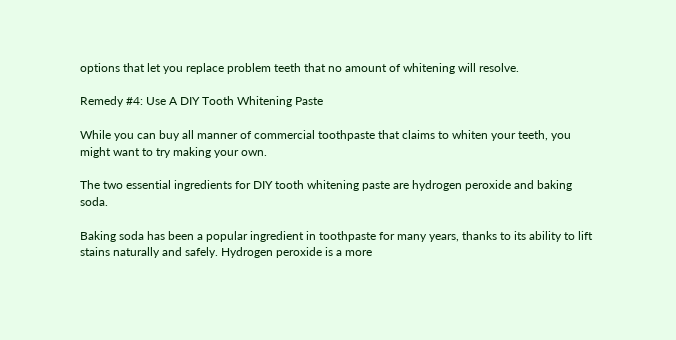options that let you replace problem teeth that no amount of whitening will resolve.

Remedy #4: Use A DIY Tooth Whitening Paste

While you can buy all manner of commercial toothpaste that claims to whiten your teeth, you might want to try making your own.

The two essential ingredients for DIY tooth whitening paste are hydrogen peroxide and baking soda.

Baking soda has been a popular ingredient in toothpaste for many years, thanks to its ability to lift stains naturally and safely. Hydrogen peroxide is a more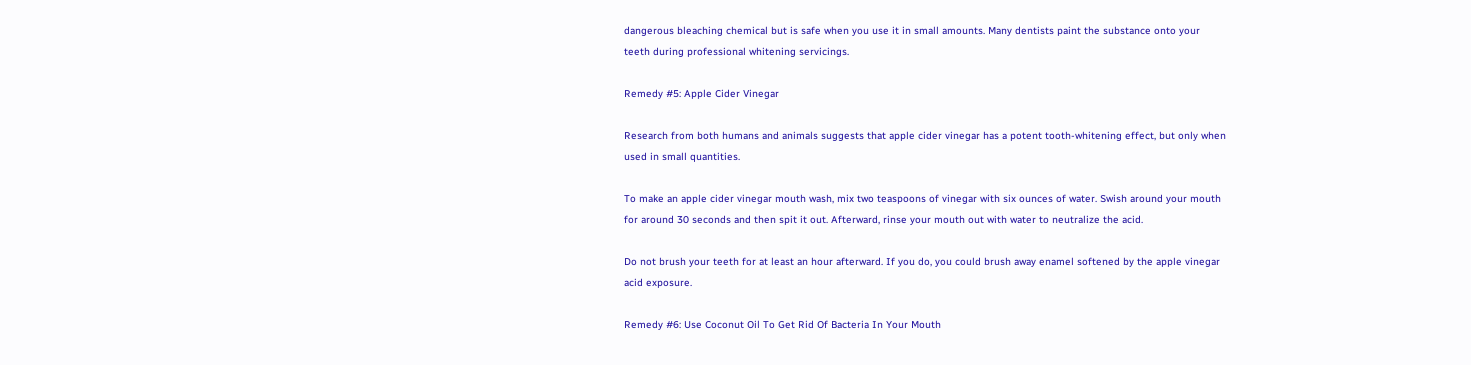dangerous bleaching chemical but is safe when you use it in small amounts. Many dentists paint the substance onto your teeth during professional whitening servicings.

Remedy #5: Apple Cider Vinegar

Research from both humans and animals suggests that apple cider vinegar has a potent tooth-whitening effect, but only when used in small quantities.

To make an apple cider vinegar mouth wash, mix two teaspoons of vinegar with six ounces of water. Swish around your mouth for around 30 seconds and then spit it out. Afterward, rinse your mouth out with water to neutralize the acid.

Do not brush your teeth for at least an hour afterward. If you do, you could brush away enamel softened by the apple vinegar acid exposure.

Remedy #6: Use Coconut Oil To Get Rid Of Bacteria In Your Mouth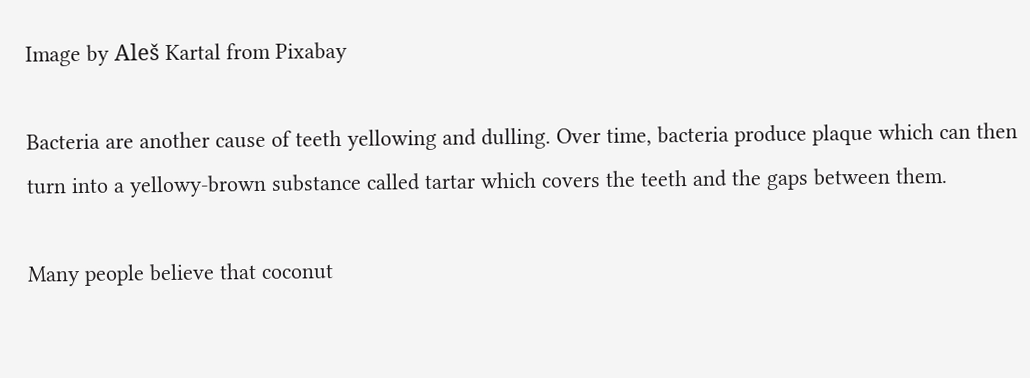Image by Aleš Kartal from Pixabay

Bacteria are another cause of teeth yellowing and dulling. Over time, bacteria produce plaque which can then turn into a yellowy-brown substance called tartar which covers the teeth and the gaps between them.

Many people believe that coconut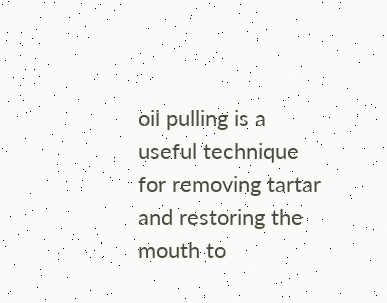oil pulling is a useful technique for removing tartar and restoring the mouth to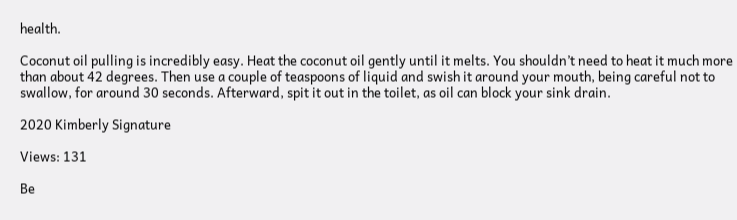health.

Coconut oil pulling is incredibly easy. Heat the coconut oil gently until it melts. You shouldn’t need to heat it much more than about 42 degrees. Then use a couple of teaspoons of liquid and swish it around your mouth, being careful not to swallow, for around 30 seconds. Afterward, spit it out in the toilet, as oil can block your sink drain.

2020 Kimberly Signature

Views: 131

Be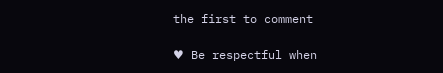the first to comment

♥ Be respectful when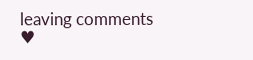leaving comments ♥